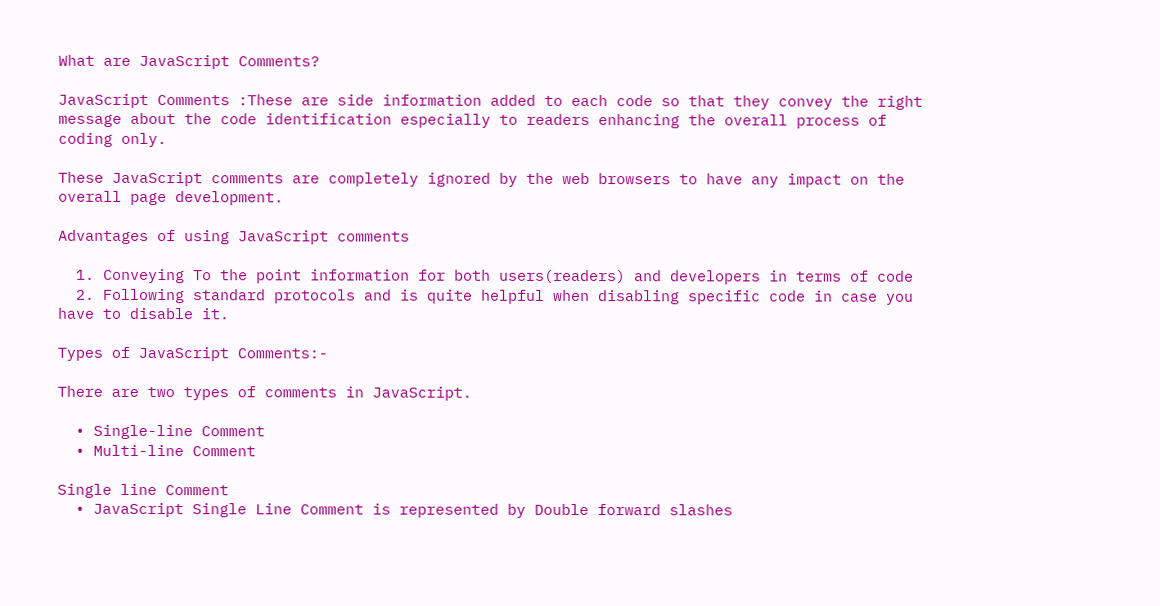What are JavaScript Comments?

JavaScript Comments :These are side information added to each code so that they convey the right message about the code identification especially to readers enhancing the overall process of coding only.

These JavaScript comments are completely ignored by the web browsers to have any impact on the overall page development.

Advantages of using JavaScript comments

  1. Conveying To the point information for both users(readers) and developers in terms of code
  2. Following standard protocols and is quite helpful when disabling specific code in case you have to disable it.

Types of JavaScript Comments:-

There are two types of comments in JavaScript.

  • Single-line Comment
  • Multi-line Comment

Single line Comment
  • JavaScript Single Line Comment is represented by Double forward slashes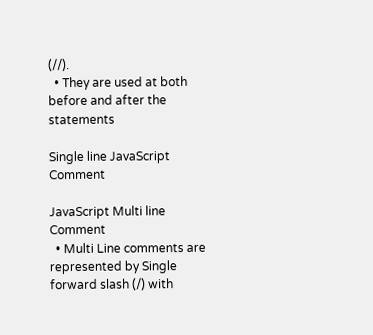(//).
  • They are used at both before and after the statements

Single line JavaScript Comment

JavaScript Multi line Comment
  • Multi Line comments are represented by Single forward slash (/) with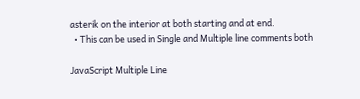asterik on the interior at both starting and at end.
  • This can be used in Single and Multiple line comments both

JavaScript Multiple Line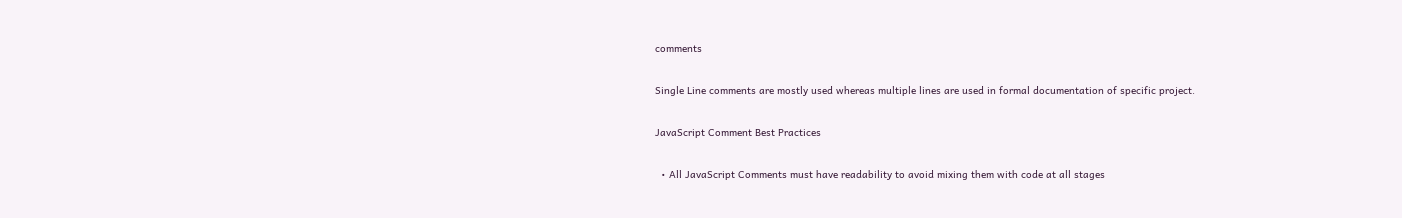comments

Single Line comments are mostly used whereas multiple lines are used in formal documentation of specific project.

JavaScript Comment Best Practices

  • All JavaScript Comments must have readability to avoid mixing them with code at all stages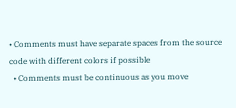• Comments must have separate spaces from the source code with different colors if possible
  • Comments must be continuous as you move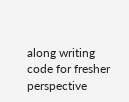along writing code for fresher perspective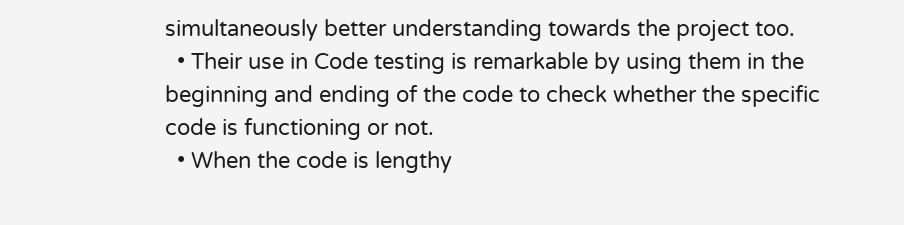simultaneously better understanding towards the project too.
  • Their use in Code testing is remarkable by using them in the beginning and ending of the code to check whether the specific code is functioning or not.
  • When the code is lengthy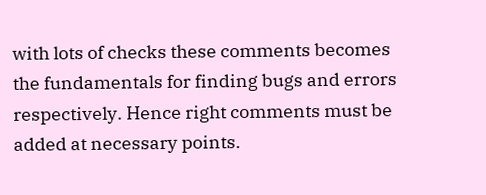with lots of checks these comments becomes the fundamentals for finding bugs and errors respectively. Hence right comments must be added at necessary points.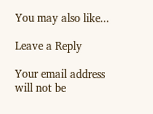You may also like...

Leave a Reply

Your email address will not be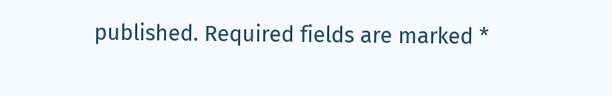published. Required fields are marked *